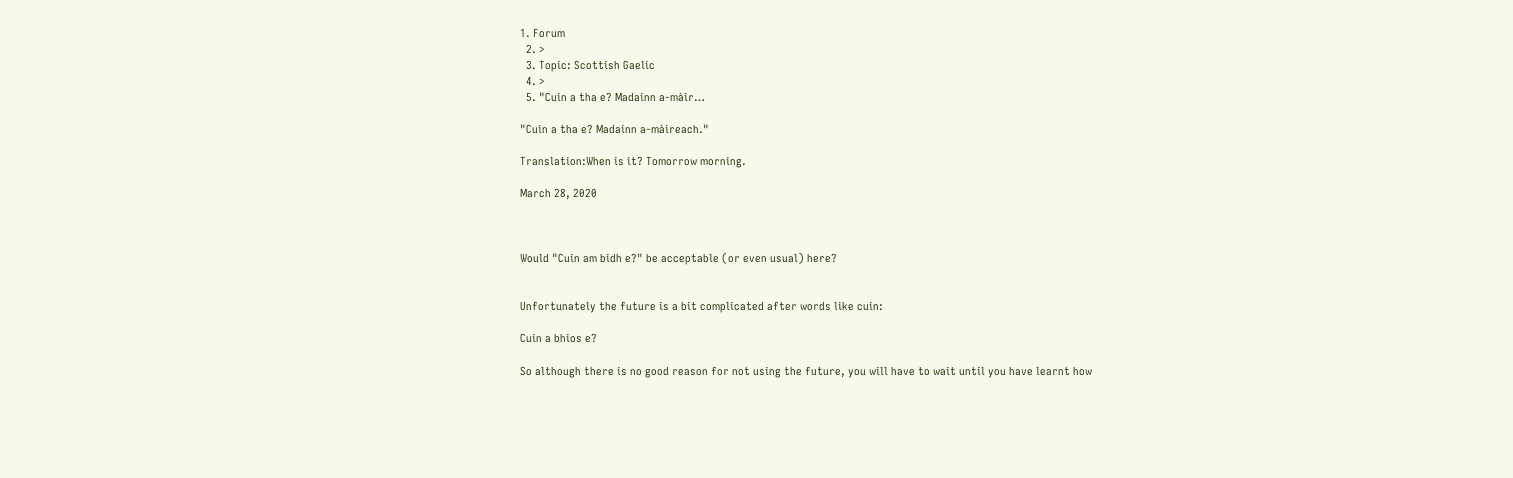1. Forum
  2. >
  3. Topic: Scottish Gaelic
  4. >
  5. "Cuin a tha e? Madainn a-màir…

"Cuin a tha e? Madainn a-màireach."

Translation:When is it? Tomorrow morning.

March 28, 2020



Would "Cuin am bidh e?" be acceptable (or even usual) here?


Unfortunately the future is a bit complicated after words like cuin:

Cuin a bhios e?

So although there is no good reason for not using the future, you will have to wait until you have learnt how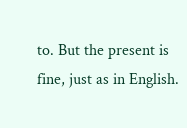to. But the present is fine, just as in English.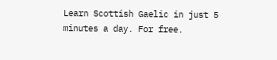Learn Scottish Gaelic in just 5 minutes a day. For free.